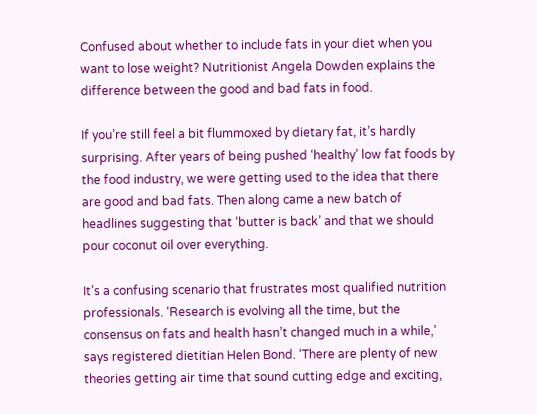Confused about whether to include fats in your diet when you want to lose weight? Nutritionist Angela Dowden explains the difference between the good and bad fats in food.

If you’re still feel a bit flummoxed by dietary fat, it’s hardly surprising. After years of being pushed ‘healthy’ low fat foods by the food industry, we were getting used to the idea that there are good and bad fats. Then along came a new batch of headlines suggesting that ‘butter is back’ and that we should pour coconut oil over everything.

It’s a confusing scenario that frustrates most qualified nutrition professionals. ‘Research is evolving all the time, but the consensus on fats and health hasn’t changed much in a while,’ says registered dietitian Helen Bond. ‘There are plenty of new theories getting air time that sound cutting edge and exciting,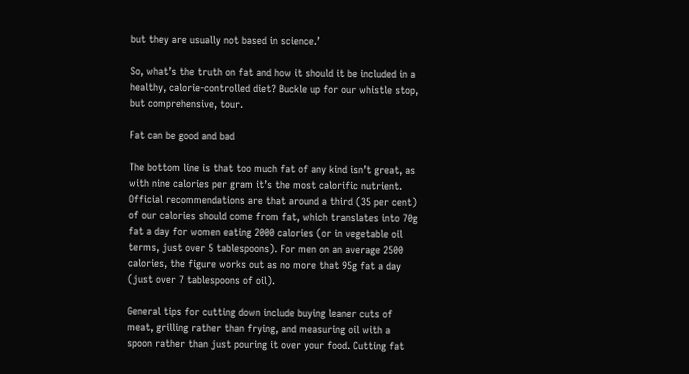but they are usually not based in science.’

So, what’s the truth on fat and how it should it be included in a healthy, calorie-controlled diet? Buckle up for our whistle stop, but comprehensive, tour.

Fat can be good and bad

The bottom line is that too much fat of any kind isn’t great, as with nine calories per gram it’s the most calorific nutrient. Official recommendations are that around a third (35 per cent) of our calories should come from fat, which translates into 70g fat a day for women eating 2000 calories (or in vegetable oil terms, just over 5 tablespoons). For men on an average 2500 calories, the figure works out as no more that 95g fat a day (just over 7 tablespoons of oil).

General tips for cutting down include buying leaner cuts of meat, grilling rather than frying, and measuring oil with a spoon rather than just pouring it over your food. Cutting fat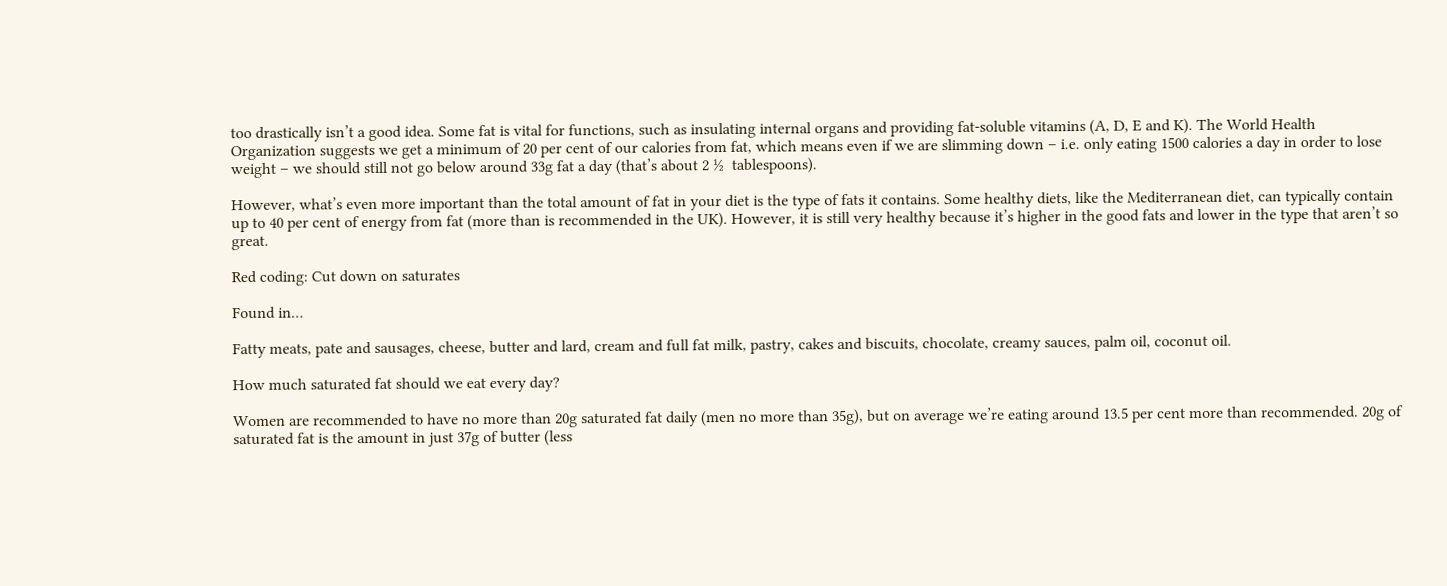too drastically isn’t a good idea. Some fat is vital for functions, such as insulating internal organs and providing fat-soluble vitamins (A, D, E and K). The World Health Organization suggests we get a minimum of 20 per cent of our calories from fat, which means even if we are slimming down – i.e. only eating 1500 calories a day in order to lose weight – we should still not go below around 33g fat a day (that’s about 2 ½  tablespoons).

However, what’s even more important than the total amount of fat in your diet is the type of fats it contains. Some healthy diets, like the Mediterranean diet, can typically contain up to 40 per cent of energy from fat (more than is recommended in the UK). However, it is still very healthy because it’s higher in the good fats and lower in the type that aren’t so great.

Red coding: Cut down on saturates

Found in…

Fatty meats, pate and sausages, cheese, butter and lard, cream and full fat milk, pastry, cakes and biscuits, chocolate, creamy sauces, palm oil, coconut oil.

How much saturated fat should we eat every day?

Women are recommended to have no more than 20g saturated fat daily (men no more than 35g), but on average we’re eating around 13.5 per cent more than recommended. 20g of saturated fat is the amount in just 37g of butter (less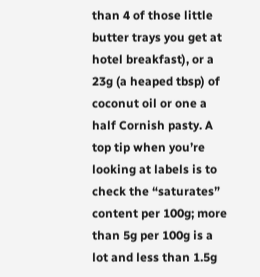than 4 of those little butter trays you get at hotel breakfast), or a 23g (a heaped tbsp) of coconut oil or one a half Cornish pasty. A top tip when you’re looking at labels is to check the “saturates” content per 100g; more than 5g per 100g is a lot and less than 1.5g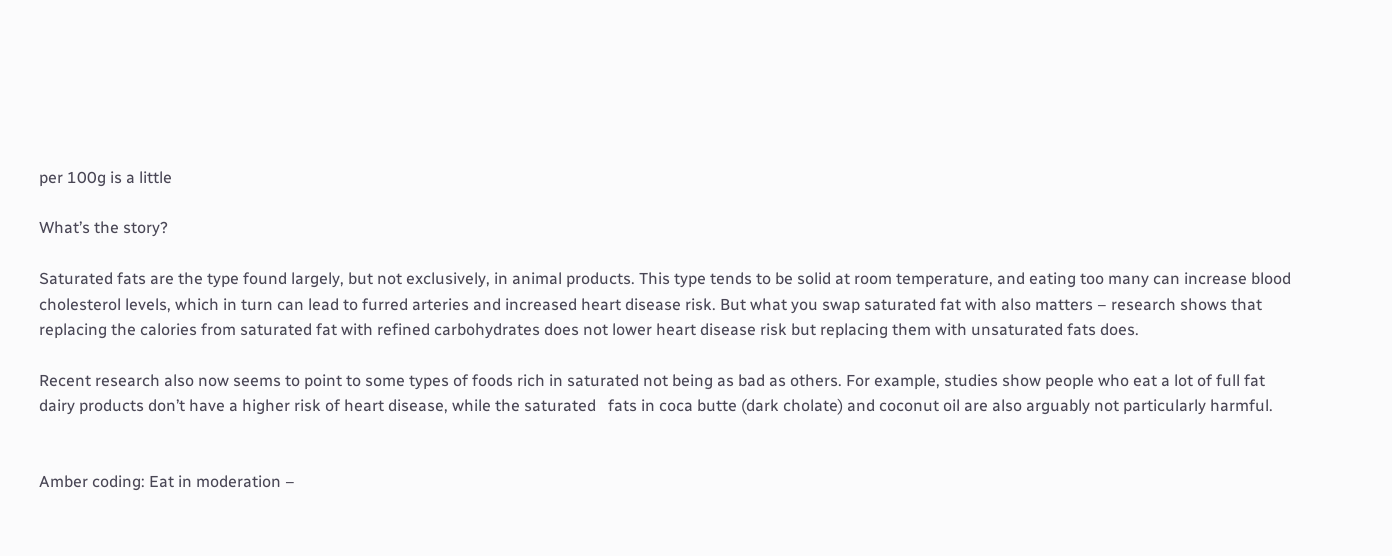per 100g is a little

What’s the story?

Saturated fats are the type found largely, but not exclusively, in animal products. This type tends to be solid at room temperature, and eating too many can increase blood cholesterol levels, which in turn can lead to furred arteries and increased heart disease risk. But what you swap saturated fat with also matters – research shows that replacing the calories from saturated fat with refined carbohydrates does not lower heart disease risk but replacing them with unsaturated fats does.

Recent research also now seems to point to some types of foods rich in saturated not being as bad as others. For example, studies show people who eat a lot of full fat dairy products don’t have a higher risk of heart disease, while the saturated   fats in coca butte (dark cholate) and coconut oil are also arguably not particularly harmful.


Amber coding: Eat in moderation –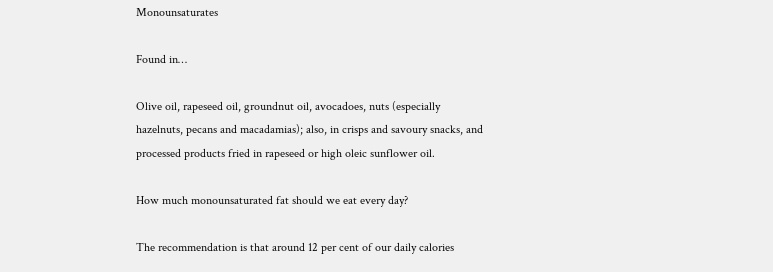Monounsaturates

Found in…

Olive oil, rapeseed oil, groundnut oil, avocadoes, nuts (especially hazelnuts, pecans and macadamias); also, in crisps and savoury snacks, and processed products fried in rapeseed or high oleic sunflower oil.

How much monounsaturated fat should we eat every day?

The recommendation is that around 12 per cent of our daily calories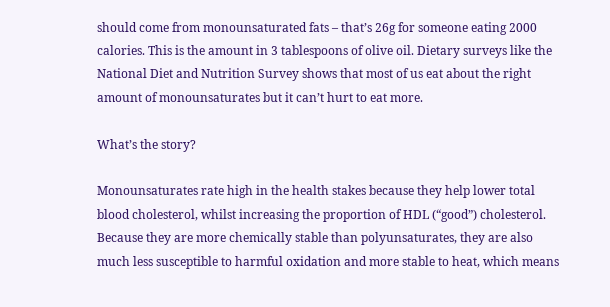should come from monounsaturated fats – that’s 26g for someone eating 2000 calories. This is the amount in 3 tablespoons of olive oil. Dietary surveys like the National Diet and Nutrition Survey shows that most of us eat about the right amount of monounsaturates but it can’t hurt to eat more.

What’s the story?

Monounsaturates rate high in the health stakes because they help lower total blood cholesterol, whilst increasing the proportion of HDL (“good”) cholesterol. Because they are more chemically stable than polyunsaturates, they are also much less susceptible to harmful oxidation and more stable to heat, which means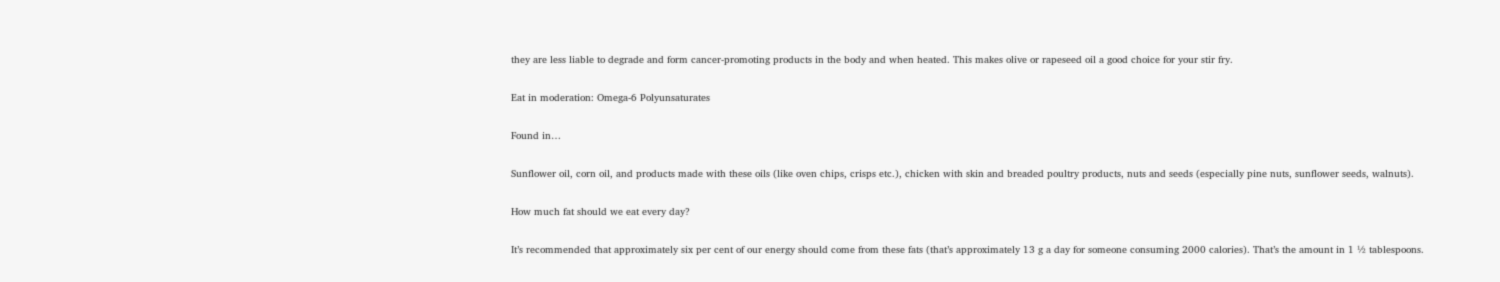they are less liable to degrade and form cancer-promoting products in the body and when heated. This makes olive or rapeseed oil a good choice for your stir fry.

Eat in moderation: Omega-6 Polyunsaturates

Found in…

Sunflower oil, corn oil, and products made with these oils (like oven chips, crisps etc.), chicken with skin and breaded poultry products, nuts and seeds (especially pine nuts, sunflower seeds, walnuts).

How much fat should we eat every day?

It’s recommended that approximately six per cent of our energy should come from these fats (that’s approximately 13 g a day for someone consuming 2000 calories). That’s the amount in 1 ½ tablespoons.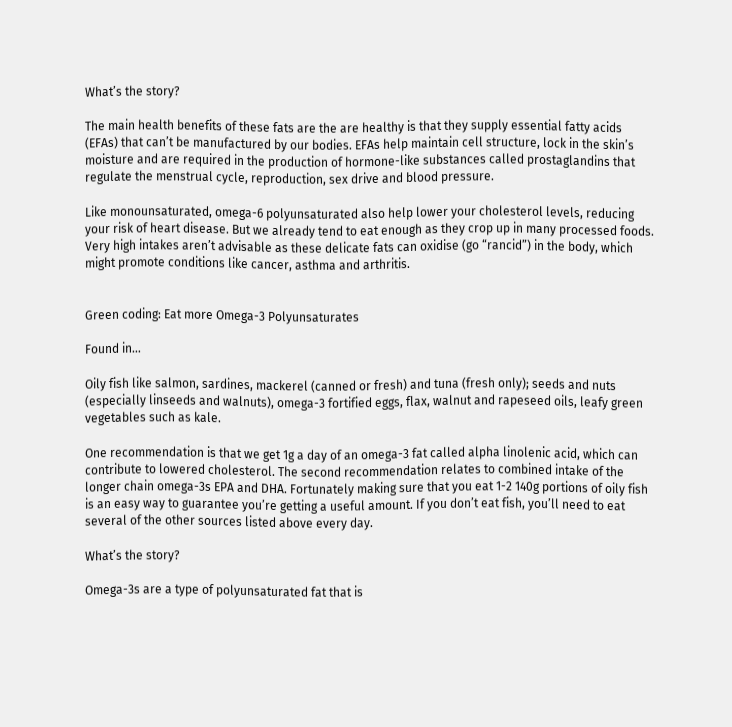What’s the story?

The main health benefits of these fats are the are healthy is that they supply essential fatty acids (EFAs) that can’t be manufactured by our bodies. EFAs help maintain cell structure, lock in the skin’s moisture and are required in the production of hormone-like substances called prostaglandins that regulate the menstrual cycle, reproduction, sex drive and blood pressure.

Like monounsaturated, omega-6 polyunsaturated also help lower your cholesterol levels, reducing your risk of heart disease. But we already tend to eat enough as they crop up in many processed foods. Very high intakes aren’t advisable as these delicate fats can oxidise (go “rancid”) in the body, which might promote conditions like cancer, asthma and arthritis.


Green coding: Eat more Omega-3 Polyunsaturates

Found in…

Oily fish like salmon, sardines, mackerel (canned or fresh) and tuna (fresh only); seeds and nuts (especially linseeds and walnuts), omega-3 fortified eggs, flax, walnut and rapeseed oils, leafy green vegetables such as kale.

One recommendation is that we get 1g a day of an omega-3 fat called alpha linolenic acid, which can contribute to lowered cholesterol. The second recommendation relates to combined intake of the longer chain omega-3s EPA and DHA. Fortunately making sure that you eat 1-2 140g portions of oily fish is an easy way to guarantee you’re getting a useful amount. If you don’t eat fish, you’ll need to eat several of the other sources listed above every day.

What’s the story?

Omega-3s are a type of polyunsaturated fat that is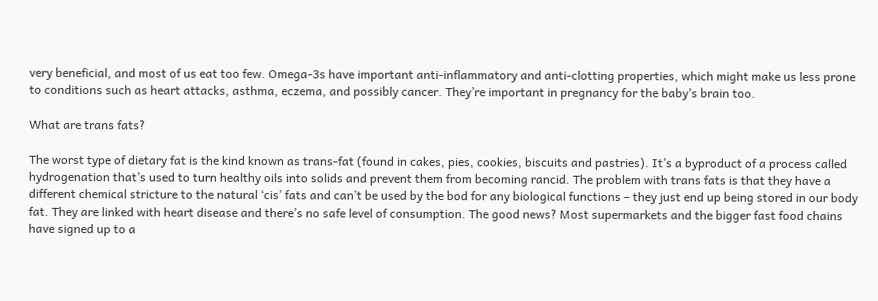very beneficial, and most of us eat too few. Omega-3s have important anti-inflammatory and anti-clotting properties, which might make us less prone to conditions such as heart attacks, asthma, eczema, and possibly cancer. They’re important in pregnancy for the baby’s brain too.

What are trans fats?

The worst type of dietary fat is the kind known as trans-fat (found in cakes, pies, cookies, biscuits and pastries). It’s a byproduct of a process called hydrogenation that’s used to turn healthy oils into solids and prevent them from becoming rancid. The problem with trans fats is that they have a different chemical stricture to the natural ‘cis’ fats and can’t be used by the bod for any biological functions – they just end up being stored in our body fat. They are linked with heart disease and there’s no safe level of consumption. The good news? Most supermarkets and the bigger fast food chains have signed up to a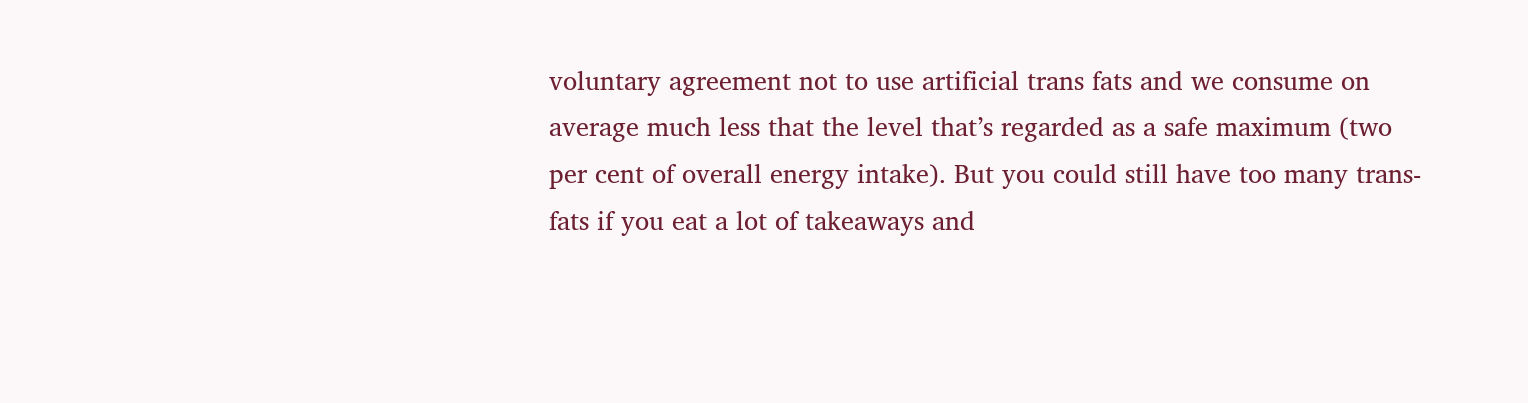voluntary agreement not to use artificial trans fats and we consume on average much less that the level that’s regarded as a safe maximum (two per cent of overall energy intake). But you could still have too many trans-fats if you eat a lot of takeaways and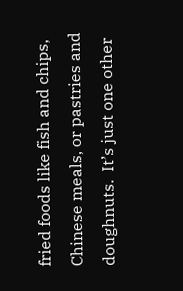fried foods like fish and chips, Chinese meals, or pastries and doughnuts.  It’s just one other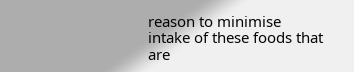reason to minimise intake of these foods that are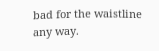bad for the waistline any way.